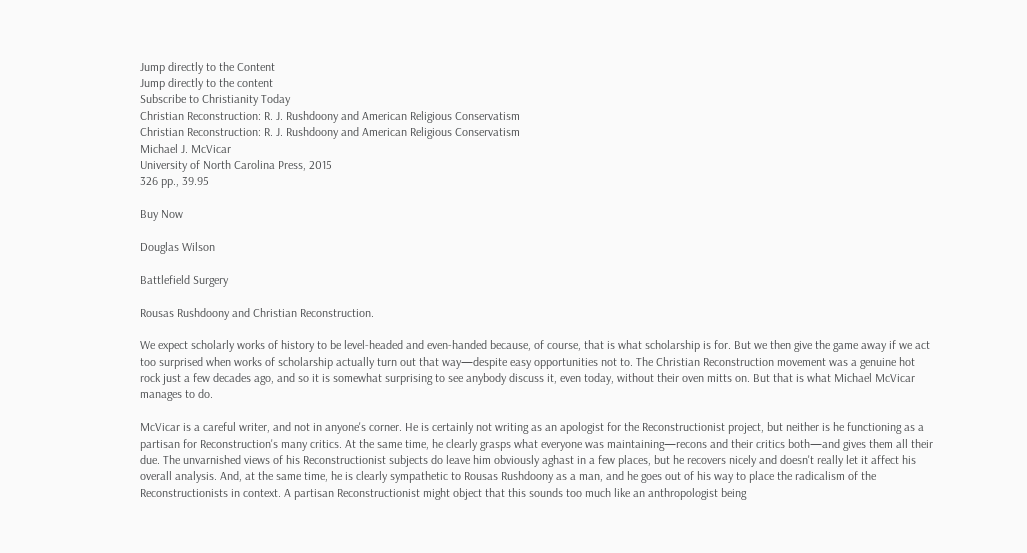Jump directly to the Content
Jump directly to the content
Subscribe to Christianity Today
Christian Reconstruction: R. J. Rushdoony and American Religious Conservatism
Christian Reconstruction: R. J. Rushdoony and American Religious Conservatism
Michael J. McVicar
University of North Carolina Press, 2015
326 pp., 39.95

Buy Now

Douglas Wilson

Battlefield Surgery

Rousas Rushdoony and Christian Reconstruction.

We expect scholarly works of history to be level-headed and even-handed because, of course, that is what scholarship is for. But we then give the game away if we act too surprised when works of scholarship actually turn out that way—despite easy opportunities not to. The Christian Reconstruction movement was a genuine hot rock just a few decades ago, and so it is somewhat surprising to see anybody discuss it, even today, without their oven mitts on. But that is what Michael McVicar manages to do.

McVicar is a careful writer, and not in anyone's corner. He is certainly not writing as an apologist for the Reconstructionist project, but neither is he functioning as a partisan for Reconstruction's many critics. At the same time, he clearly grasps what everyone was maintaining—recons and their critics both—and gives them all their due. The unvarnished views of his Reconstructionist subjects do leave him obviously aghast in a few places, but he recovers nicely and doesn't really let it affect his overall analysis. And, at the same time, he is clearly sympathetic to Rousas Rushdoony as a man, and he goes out of his way to place the radicalism of the Reconstructionists in context. A partisan Reconstructionist might object that this sounds too much like an anthropologist being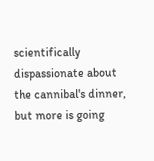scientifically dispassionate about the cannibal's dinner, but more is going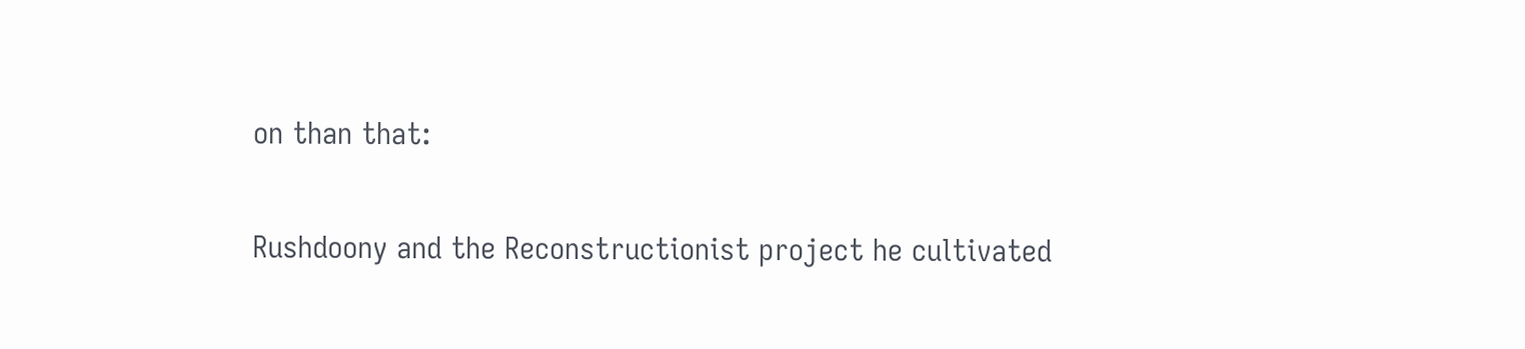on than that:

Rushdoony and the Reconstructionist project he cultivated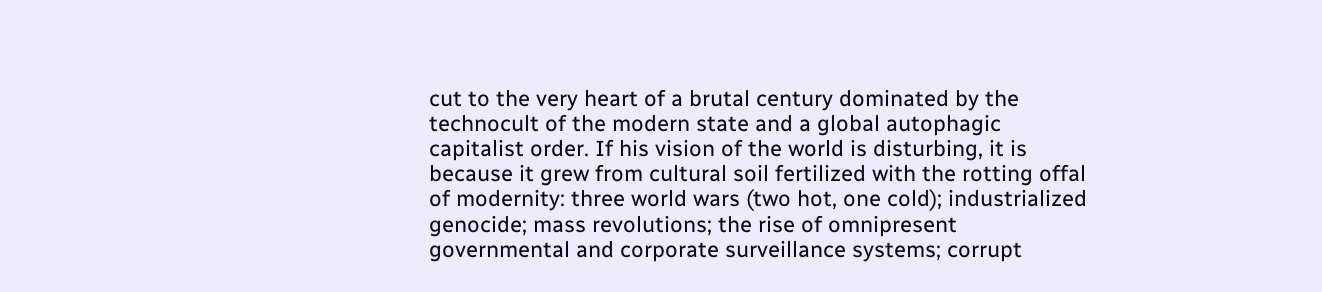cut to the very heart of a brutal century dominated by the technocult of the modern state and a global autophagic capitalist order. If his vision of the world is disturbing, it is because it grew from cultural soil fertilized with the rotting offal of modernity: three world wars (two hot, one cold); industrialized genocide; mass revolutions; the rise of omnipresent governmental and corporate surveillance systems; corrupt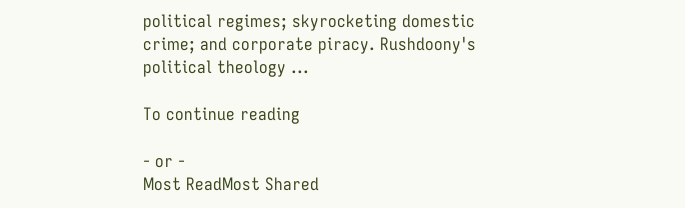political regimes; skyrocketing domestic crime; and corporate piracy. Rushdoony's political theology ...

To continue reading

- or -
Most ReadMost Shared